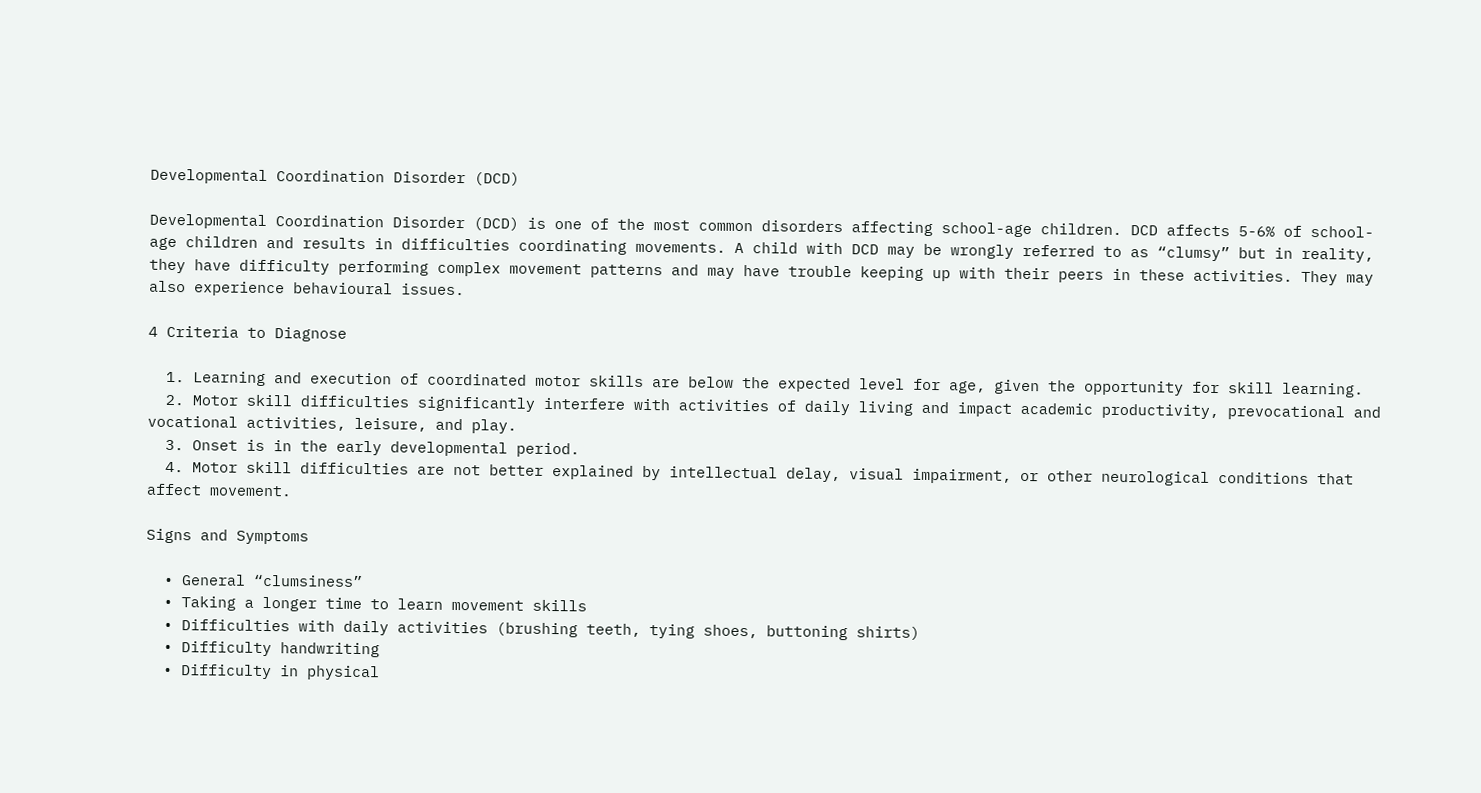Developmental Coordination Disorder (DCD)

Developmental Coordination Disorder (DCD) is one of the most common disorders affecting school-age children. DCD affects 5-6% of school-age children and results in difficulties coordinating movements. A child with DCD may be wrongly referred to as “clumsy” but in reality, they have difficulty performing complex movement patterns and may have trouble keeping up with their peers in these activities. They may also experience behavioural issues.

4 Criteria to Diagnose

  1. Learning and execution of coordinated motor skills are below the expected level for age, given the opportunity for skill learning.
  2. Motor skill difficulties significantly interfere with activities of daily living and impact academic productivity, prevocational and vocational activities, leisure, and play.
  3. Onset is in the early developmental period.
  4. Motor skill difficulties are not better explained by intellectual delay, visual impairment, or other neurological conditions that affect movement.

Signs and Symptoms

  • General “clumsiness”
  • Taking a longer time to learn movement skills
  • Difficulties with daily activities (brushing teeth, tying shoes, buttoning shirts)
  • Difficulty handwriting
  • Difficulty in physical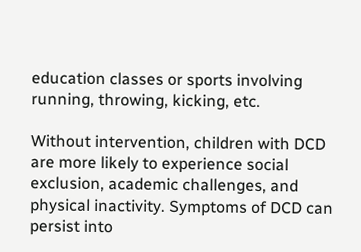education classes or sports involving running, throwing, kicking, etc.

Without intervention, children with DCD are more likely to experience social exclusion, academic challenges, and physical inactivity. Symptoms of DCD can persist into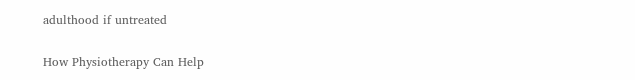adulthood if untreated

How Physiotherapy Can Help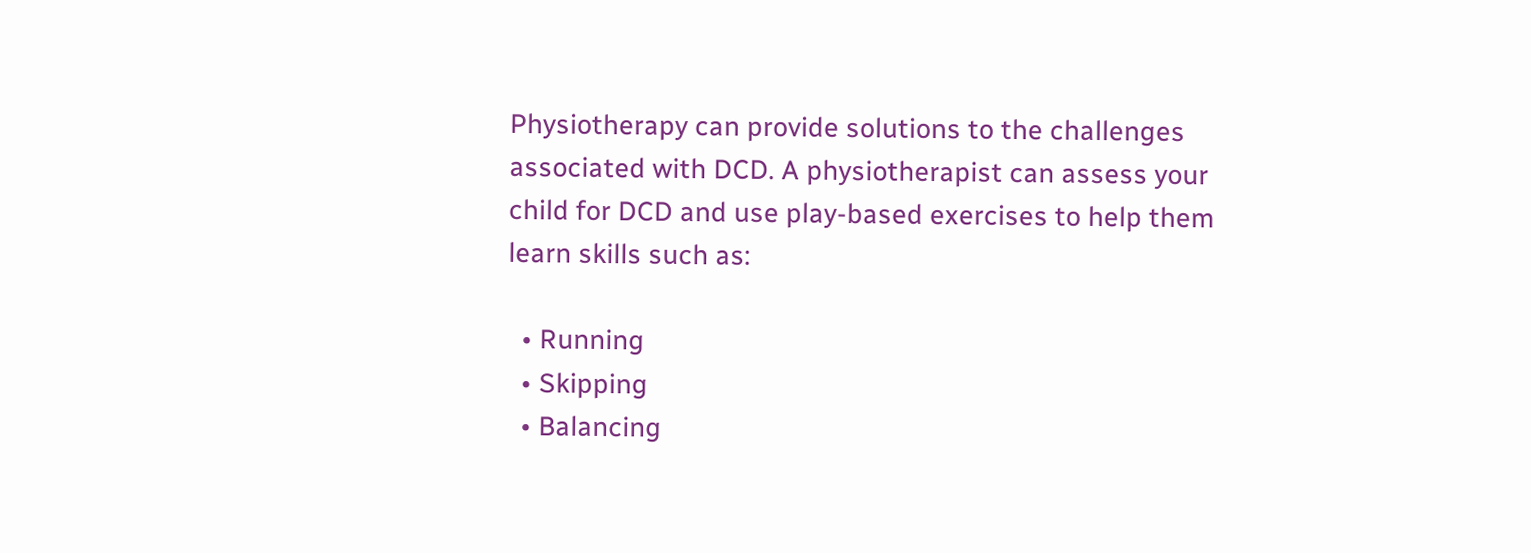Physiotherapy can provide solutions to the challenges associated with DCD. A physiotherapist can assess your child for DCD and use play-based exercises to help them learn skills such as:

  • Running
  • Skipping
  • Balancing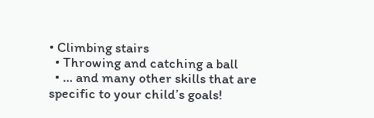• Climbing stairs
  • Throwing and catching a ball
  • … and many other skills that are specific to your child’s goals!